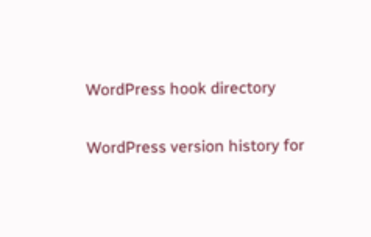WordPress hook directory

WordPress version history for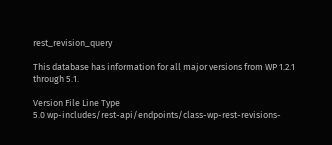rest_revision_query

This database has information for all major versions from WP 1.2.1 through 5.1.

Version File Line Type
5.0 wp-includes/rest-api/endpoints/class-wp-rest-revisions-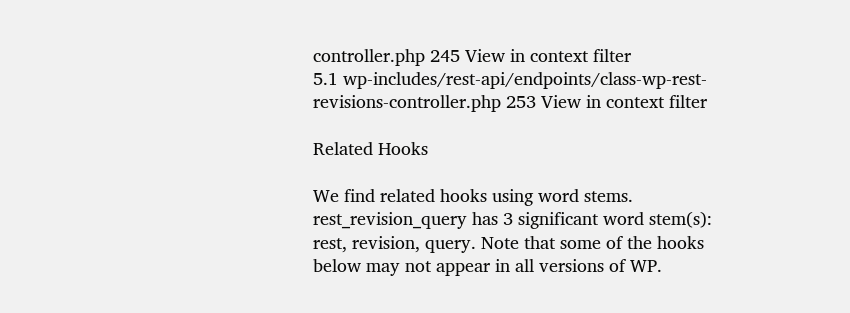controller.php 245 View in context filter
5.1 wp-includes/rest-api/endpoints/class-wp-rest-revisions-controller.php 253 View in context filter

Related Hooks

We find related hooks using word stems. rest_revision_query has 3 significant word stem(s): rest, revision, query. Note that some of the hooks below may not appear in all versions of WP.